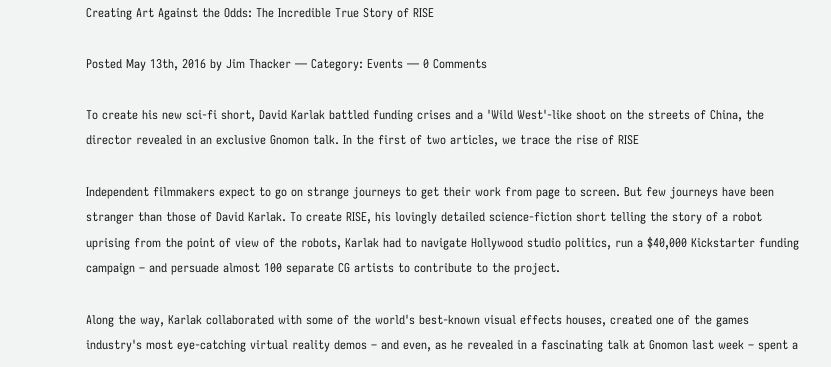Creating Art Against the Odds: The Incredible True Story of RISE

Posted May 13th, 2016 by Jim Thacker — Category: Events — 0 Comments

To create his new sci-fi short, David Karlak battled funding crises and a 'Wild West'-like shoot on the streets of China, the director revealed in an exclusive Gnomon talk. In the first of two articles, we trace the rise of RISE

Independent filmmakers expect to go on strange journeys to get their work from page to screen. But few journeys have been stranger than those of David Karlak. To create RISE, his lovingly detailed science-fiction short telling the story of a robot uprising from the point of view of the robots, Karlak had to navigate Hollywood studio politics, run a $40,000 Kickstarter funding campaign – and persuade almost 100 separate CG artists to contribute to the project.

Along the way, Karlak collaborated with some of the world's best-known visual effects houses, created one of the games industry's most eye-catching virtual reality demos – and even, as he revealed in a fascinating talk at Gnomon last week – spent a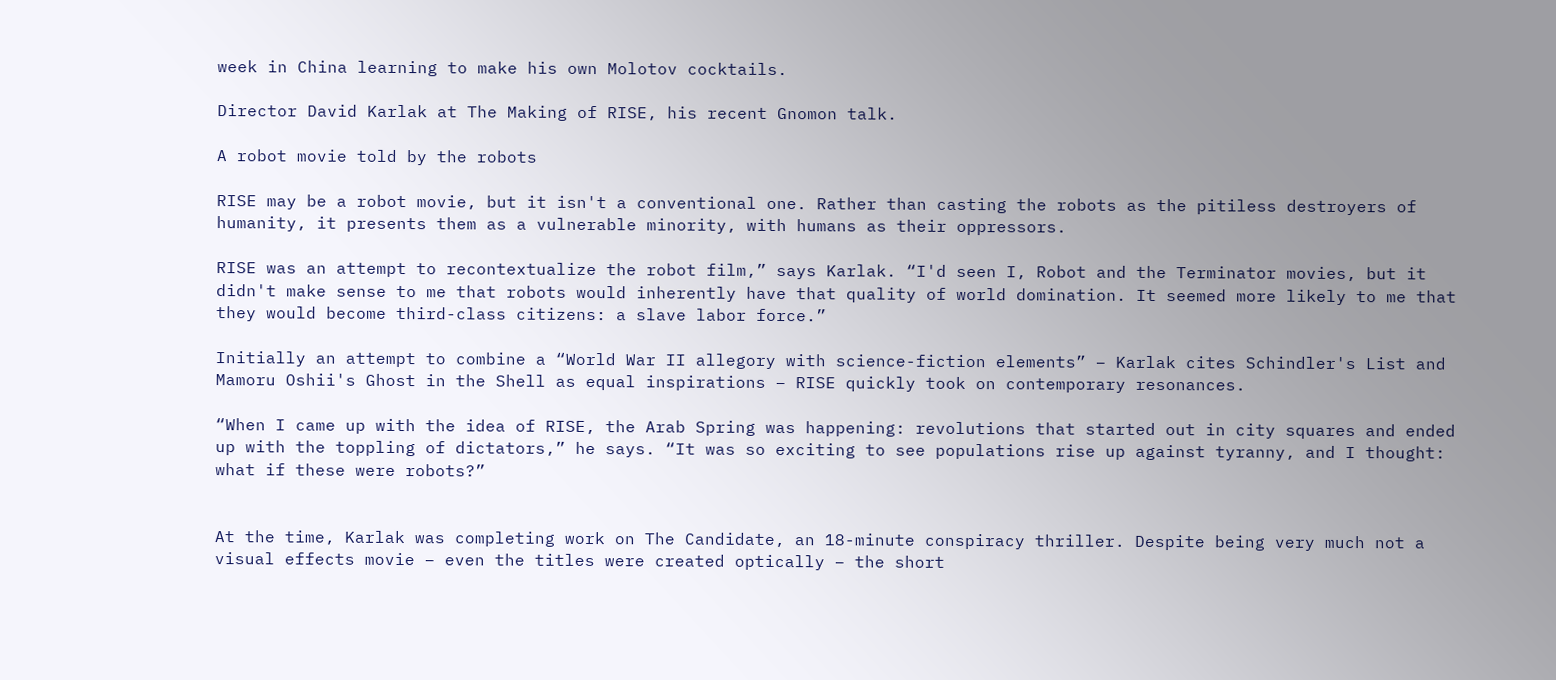week in China learning to make his own Molotov cocktails.

Director David Karlak at The Making of RISE, his recent Gnomon talk.

A robot movie told by the robots

RISE may be a robot movie, but it isn't a conventional one. Rather than casting the robots as the pitiless destroyers of humanity, it presents them as a vulnerable minority, with humans as their oppressors.

RISE was an attempt to recontextualize the robot film,” says Karlak. “I'd seen I, Robot and the Terminator movies, but it didn't make sense to me that robots would inherently have that quality of world domination. It seemed more likely to me that they would become third-class citizens: a slave labor force.”

Initially an attempt to combine a “World War II allegory with science-fiction elements” – Karlak cites Schindler's List and Mamoru Oshii's Ghost in the Shell as equal inspirations – RISE quickly took on contemporary resonances.

“When I came up with the idea of RISE, the Arab Spring was happening: revolutions that started out in city squares and ended up with the toppling of dictators,” he says. “It was so exciting to see populations rise up against tyranny, and I thought: what if these were robots?”


At the time, Karlak was completing work on The Candidate, an 18-minute conspiracy thriller. Despite being very much not a visual effects movie – even the titles were created optically – the short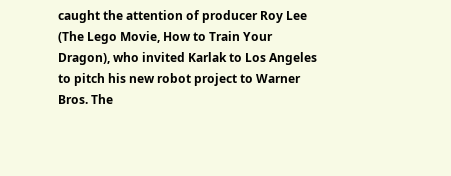caught the attention of producer Roy Lee (The Lego Movie, How to Train Your Dragon), who invited Karlak to Los Angeles to pitch his new robot project to Warner Bros. The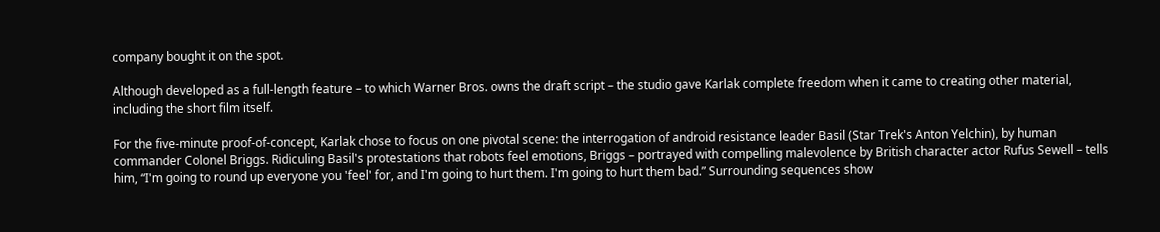company bought it on the spot.

Although developed as a full-length feature – to which Warner Bros. owns the draft script – the studio gave Karlak complete freedom when it came to creating other material, including the short film itself.

For the five-minute proof-of-concept, Karlak chose to focus on one pivotal scene: the interrogation of android resistance leader Basil (Star Trek's Anton Yelchin), by human commander Colonel Briggs. Ridiculing Basil's protestations that robots feel emotions, Briggs – portrayed with compelling malevolence by British character actor Rufus Sewell – tells him, “I'm going to round up everyone you 'feel' for, and I'm going to hurt them. I'm going to hurt them bad.” Surrounding sequences show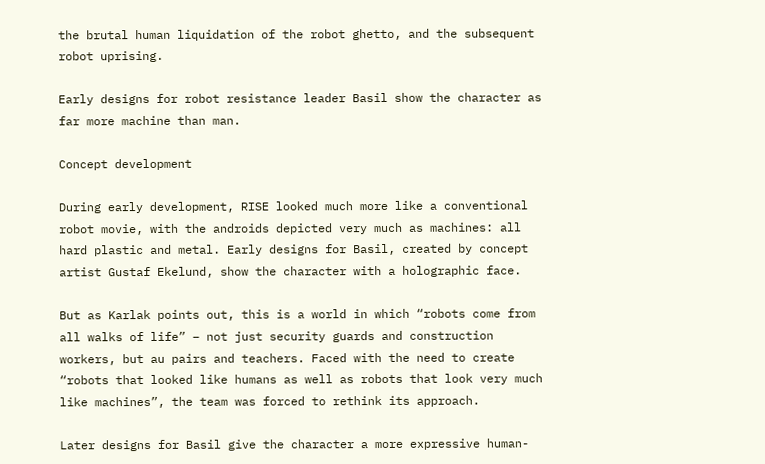the brutal human liquidation of the robot ghetto, and the subsequent robot uprising.

Early designs for robot resistance leader Basil show the character as far more machine than man.

Concept development

During early development, RISE looked much more like a conventional robot movie, with the androids depicted very much as machines: all hard plastic and metal. Early designs for Basil, created by concept artist Gustaf Ekelund, show the character with a holographic face.

But as Karlak points out, this is a world in which “robots come from all walks of life” – not just security guards and construction workers, but au pairs and teachers. Faced with the need to create “robots that looked like humans as well as robots that look very much like machines”, the team was forced to rethink its approach.

Later designs for Basil give the character a more expressive human-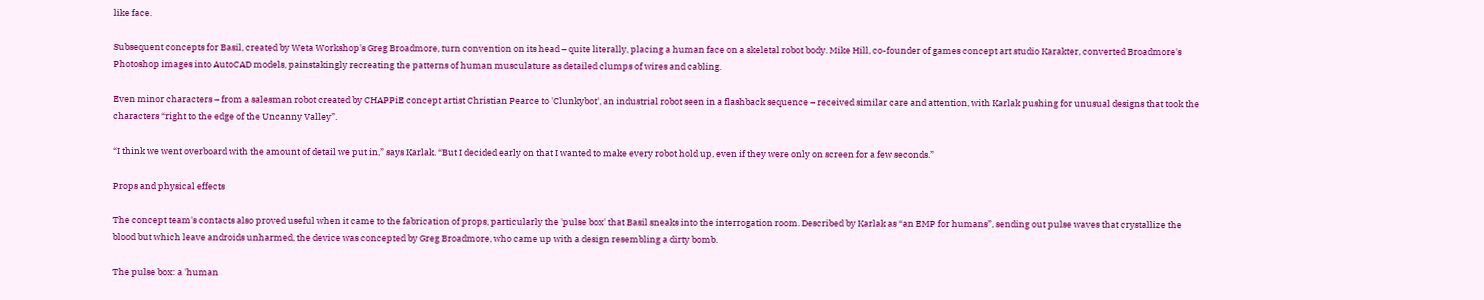like face.

Subsequent concepts for Basil, created by Weta Workshop's Greg Broadmore, turn convention on its head – quite literally, placing a human face on a skeletal robot body. Mike Hill, co-founder of games concept art studio Karakter, converted Broadmore's Photoshop images into AutoCAD models, painstakingly recreating the patterns of human musculature as detailed clumps of wires and cabling.

Even minor characters – from a salesman robot created by CHAPPiE concept artist Christian Pearce to 'Clunkybot', an industrial robot seen in a flashback sequence – received similar care and attention, with Karlak pushing for unusual designs that took the characters “right to the edge of the Uncanny Valley”.

“I think we went overboard with the amount of detail we put in,” says Karlak. “But I decided early on that I wanted to make every robot hold up, even if they were only on screen for a few seconds.”

Props and physical effects

The concept team's contacts also proved useful when it came to the fabrication of props, particularly the 'pulse box' that Basil sneaks into the interrogation room. Described by Karlak as “an EMP for humans”, sending out pulse waves that crystallize the blood but which leave androids unharmed, the device was concepted by Greg Broadmore, who came up with a design resembling a dirty bomb.

The pulse box: a 'human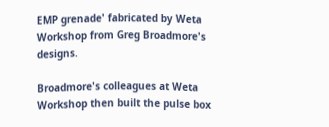EMP grenade' fabricated by Weta Workshop from Greg Broadmore's designs.

Broadmore's colleagues at Weta Workshop then built the pulse box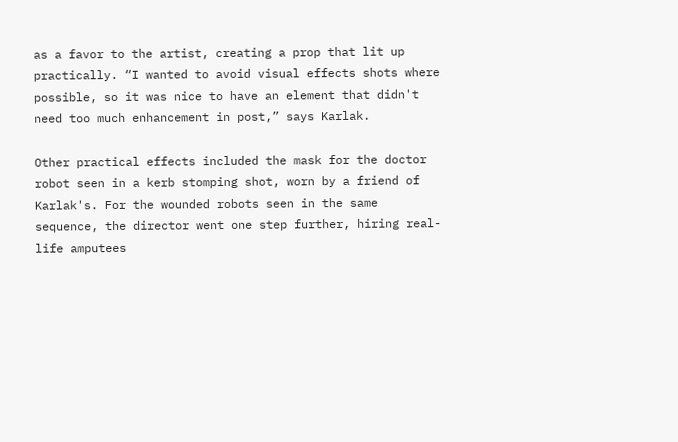as a favor to the artist, creating a prop that lit up practically. “I wanted to avoid visual effects shots where possible, so it was nice to have an element that didn't need too much enhancement in post,” says Karlak.

Other practical effects included the mask for the doctor robot seen in a kerb stomping shot, worn by a friend of Karlak's. For the wounded robots seen in the same sequence, the director went one step further, hiring real-life amputees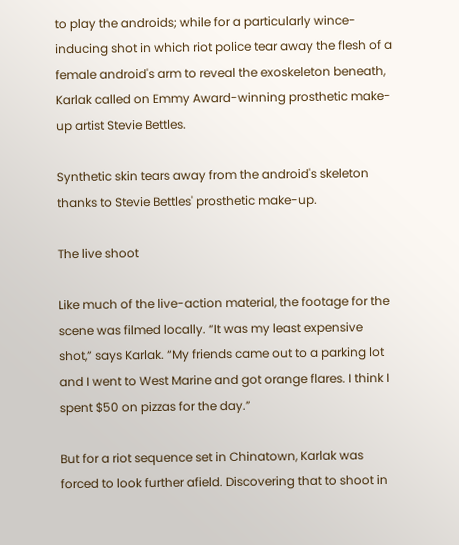to play the androids; while for a particularly wince-inducing shot in which riot police tear away the flesh of a female android's arm to reveal the exoskeleton beneath, Karlak called on Emmy Award-winning prosthetic make-up artist Stevie Bettles.

Synthetic skin tears away from the android's skeleton thanks to Stevie Bettles' prosthetic make-up.

The live shoot

Like much of the live-action material, the footage for the scene was filmed locally. “It was my least expensive shot,” says Karlak. “My friends came out to a parking lot and I went to West Marine and got orange flares. I think I spent $50 on pizzas for the day.”

But for a riot sequence set in Chinatown, Karlak was forced to look further afield. Discovering that to shoot in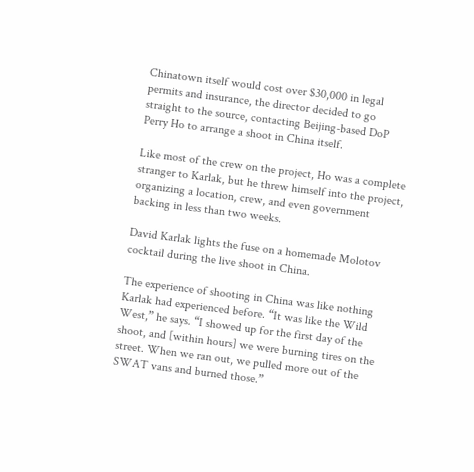Chinatown itself would cost over $30,000 in legal permits and insurance, the director decided to go straight to the source, contacting Beijing-based DoP Perry Ho to arrange a shoot in China itself.

Like most of the crew on the project, Ho was a complete stranger to Karlak, but he threw himself into the project, organizing a location, crew, and even government backing in less than two weeks.

David Karlak lights the fuse on a homemade Molotov cocktail during the live shoot in China.

The experience of shooting in China was like nothing Karlak had experienced before. “It was like the Wild West,” he says. “I showed up for the first day of the shoot, and [within hours] we were burning tires on the street. When we ran out, we pulled more out of the SWAT vans and burned those.”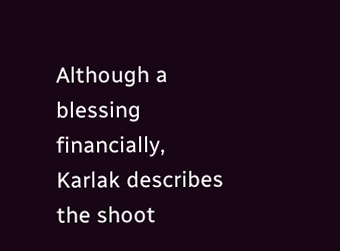Although a blessing financially, Karlak describes the shoot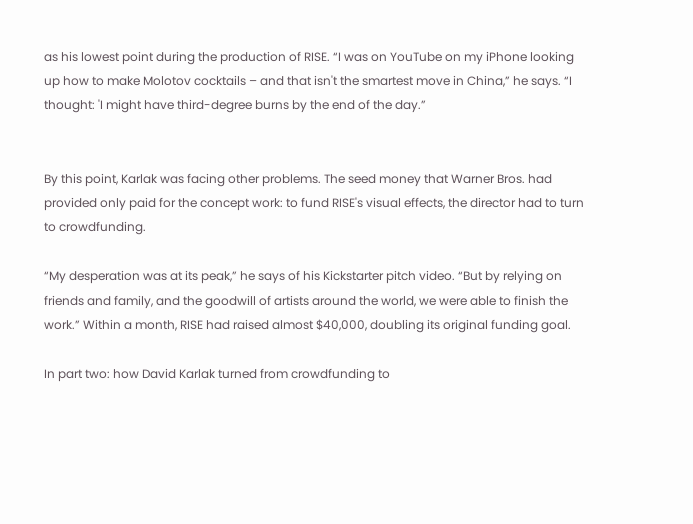as his lowest point during the production of RISE. “I was on YouTube on my iPhone looking up how to make Molotov cocktails – and that isn't the smartest move in China,” he says. “I thought: 'I might have third-degree burns by the end of the day.”


By this point, Karlak was facing other problems. The seed money that Warner Bros. had provided only paid for the concept work: to fund RISE's visual effects, the director had to turn to crowdfunding.

“My desperation was at its peak,” he says of his Kickstarter pitch video. “But by relying on friends and family, and the goodwill of artists around the world, we were able to finish the work.” Within a month, RISE had raised almost $40,000, doubling its original funding goal.

In part two: how David Karlak turned from crowdfunding to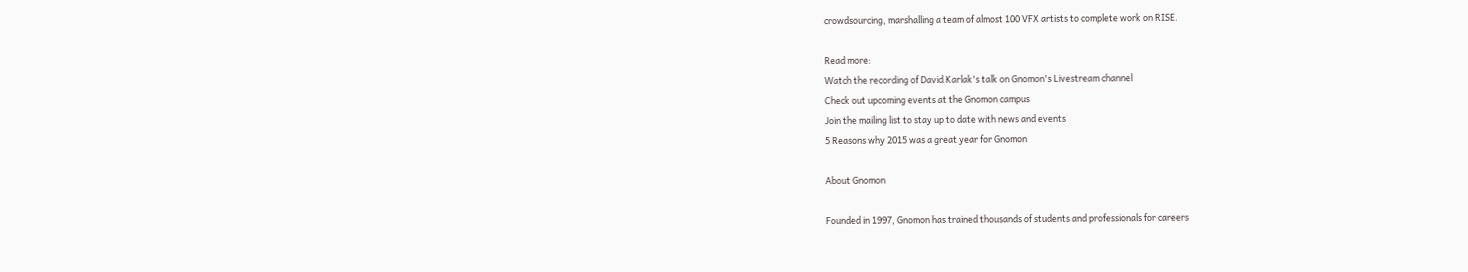crowdsourcing, marshalling a team of almost 100 VFX artists to complete work on RISE.

Read more:
Watch the recording of David Karlak's talk on Gnomon's Livestream channel
Check out upcoming events at the Gnomon campus
Join the mailing list to stay up to date with news and events
5 Reasons why 2015 was a great year for Gnomon

About Gnomon

Founded in 1997, Gnomon has trained thousands of students and professionals for careers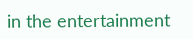in the entertainment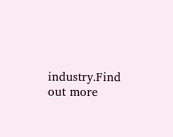industry.Find out more